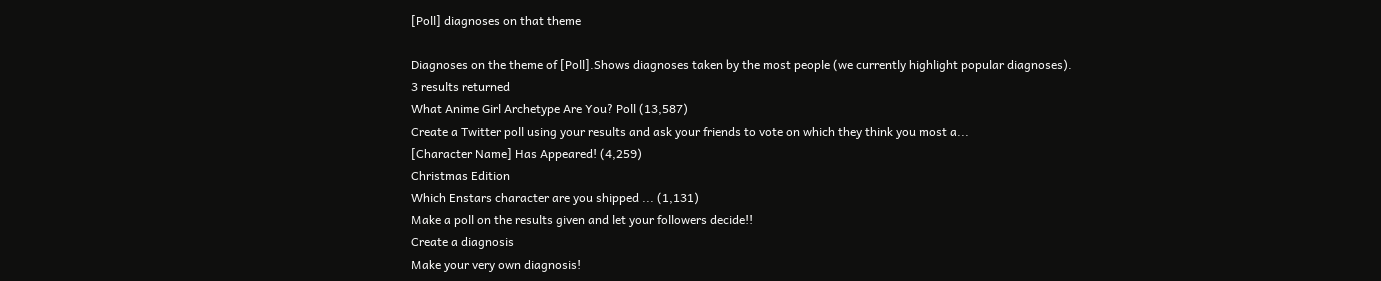[Poll] diagnoses on that theme

Diagnoses on the theme of [Poll].Shows diagnoses taken by the most people (we currently highlight popular diagnoses).
3 results returned
What Anime Girl Archetype Are You? Poll (13,587)
Create a Twitter poll using your results and ask your friends to vote on which they think you most a...
[Character Name] Has Appeared! (4,259)
Christmas Edition
Which Enstars character are you shipped ... (1,131)
Make a poll on the results given and let your followers decide!!
Create a diagnosis
Make your very own diagnosis!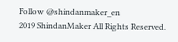Follow @shindanmaker_en
2019 ShindanMaker All Rights Reserved.